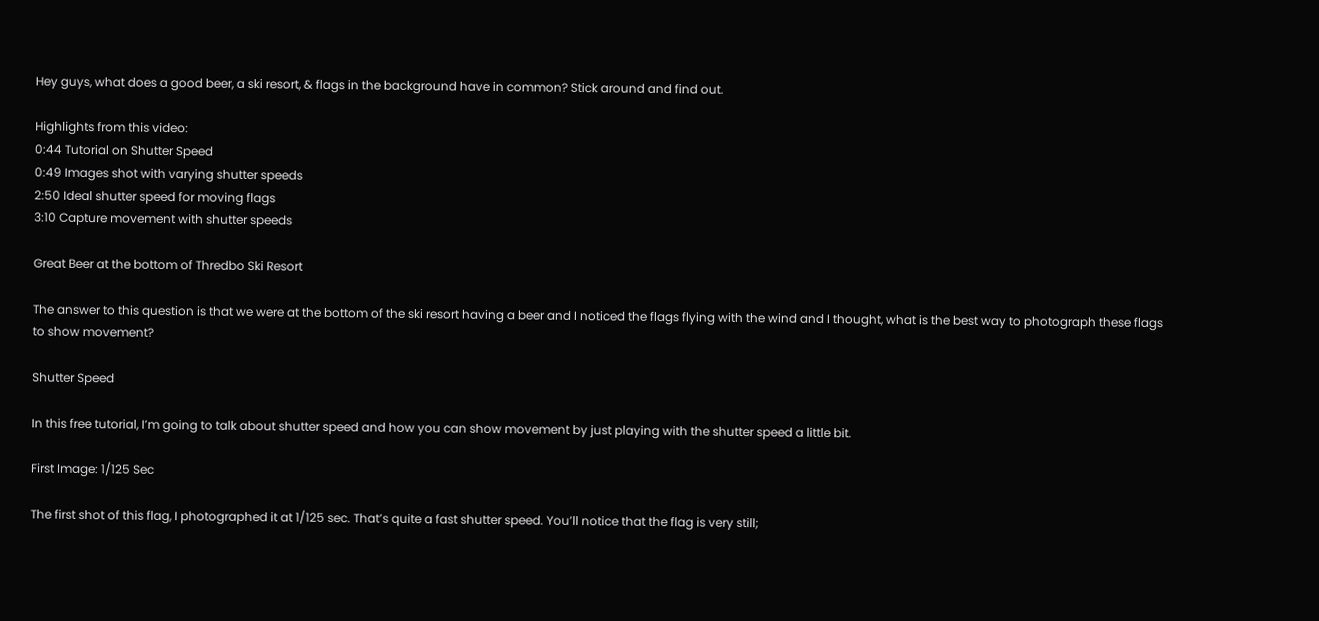Hey guys, what does a good beer, a ski resort, & flags in the background have in common? Stick around and find out.

Highlights from this video:
0:44 Tutorial on Shutter Speed
0:49 Images shot with varying shutter speeds
2:50 Ideal shutter speed for moving flags
3:10 Capture movement with shutter speeds

Great Beer at the bottom of Thredbo Ski Resort

The answer to this question is that we were at the bottom of the ski resort having a beer and I noticed the flags flying with the wind and I thought, what is the best way to photograph these flags to show movement?

Shutter Speed

In this free tutorial, I’m going to talk about shutter speed and how you can show movement by just playing with the shutter speed a little bit.

First Image: 1/125 Sec

The first shot of this flag, I photographed it at 1/125 sec. That’s quite a fast shutter speed. You’ll notice that the flag is very still;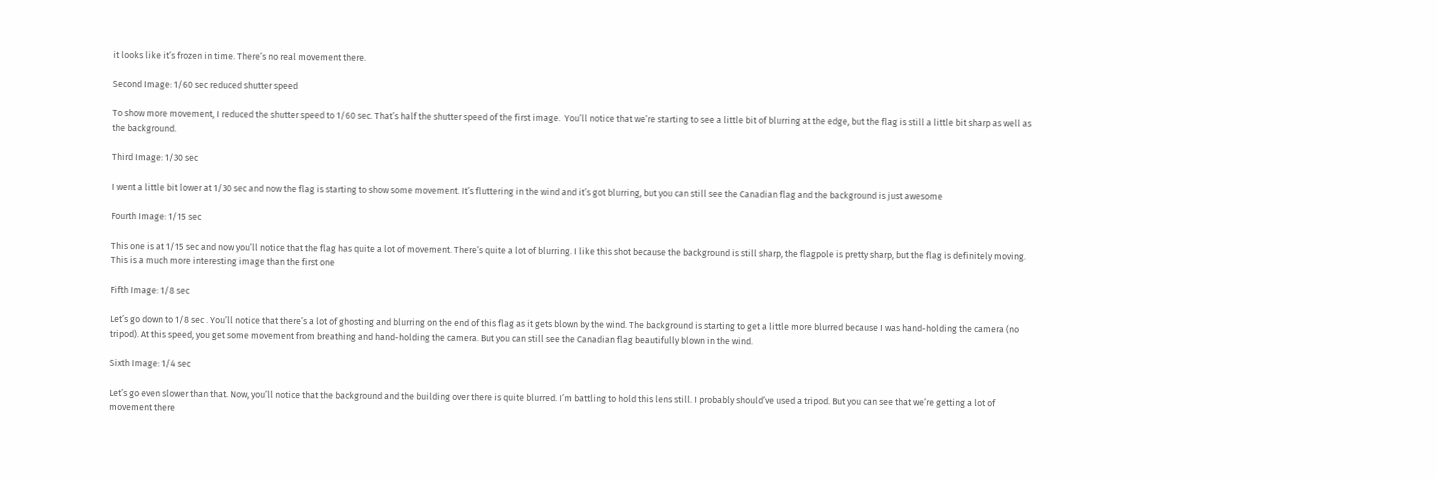it looks like it’s frozen in time. There’s no real movement there.

Second Image: 1/60 sec reduced shutter speed

To show more movement, I reduced the shutter speed to 1/60 sec. That’s half the shutter speed of the first image.  You’ll notice that we’re starting to see a little bit of blurring at the edge, but the flag is still a little bit sharp as well as the background.

Third Image: 1/30 sec

I went a little bit lower at 1/30 sec and now the flag is starting to show some movement. It’s fluttering in the wind and it’s got blurring, but you can still see the Canadian flag and the background is just awesome

Fourth Image: 1/15 sec

This one is at 1/15 sec and now you’ll notice that the flag has quite a lot of movement. There’s quite a lot of blurring. I like this shot because the background is still sharp, the flagpole is pretty sharp, but the flag is definitely moving. This is a much more interesting image than the first one

Fifth Image: 1/8 sec

Let’s go down to 1/8 sec . You’ll notice that there’s a lot of ghosting and blurring on the end of this flag as it gets blown by the wind. The background is starting to get a little more blurred because I was hand-holding the camera (no tripod). At this speed, you get some movement from breathing and hand-holding the camera. But you can still see the Canadian flag beautifully blown in the wind.

Sixth Image: 1/4 sec

Let’s go even slower than that. Now, you’ll notice that the background and the building over there is quite blurred. I’m battling to hold this lens still. I probably should’ve used a tripod. But you can see that we’re getting a lot of movement there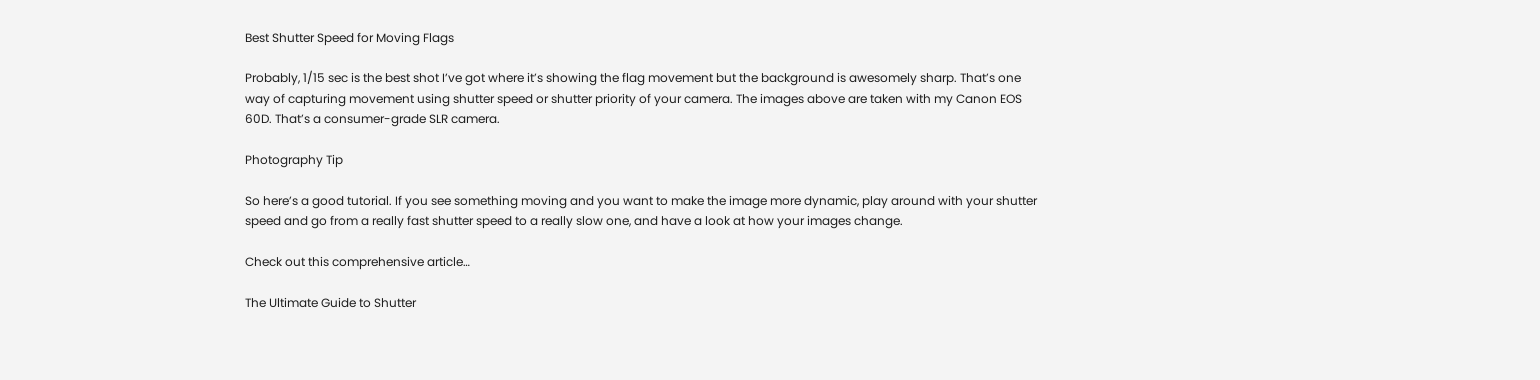Best Shutter Speed for Moving Flags

Probably, 1/15 sec is the best shot I’ve got where it’s showing the flag movement but the background is awesomely sharp. That’s one way of capturing movement using shutter speed or shutter priority of your camera. The images above are taken with my Canon EOS 60D. That’s a consumer-grade SLR camera.

Photography Tip

So here’s a good tutorial. If you see something moving and you want to make the image more dynamic, play around with your shutter speed and go from a really fast shutter speed to a really slow one, and have a look at how your images change.

Check out this comprehensive article…

The Ultimate Guide to Shutter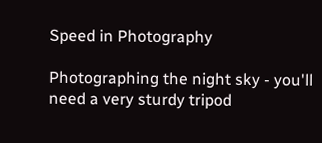Speed in Photography

Photographing the night sky - you'll need a very sturdy tripod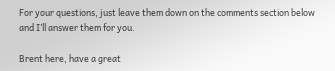For your questions, just leave them down on the comments section below and I’ll answer them for you.

Brent here, have a great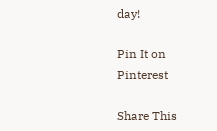day!

Pin It on Pinterest

Share This